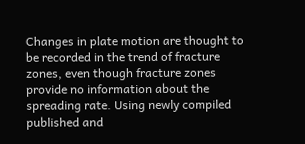Changes in plate motion are thought to be recorded in the trend of fracture zones, even though fracture zones provide no information about the spreading rate. Using newly compiled published and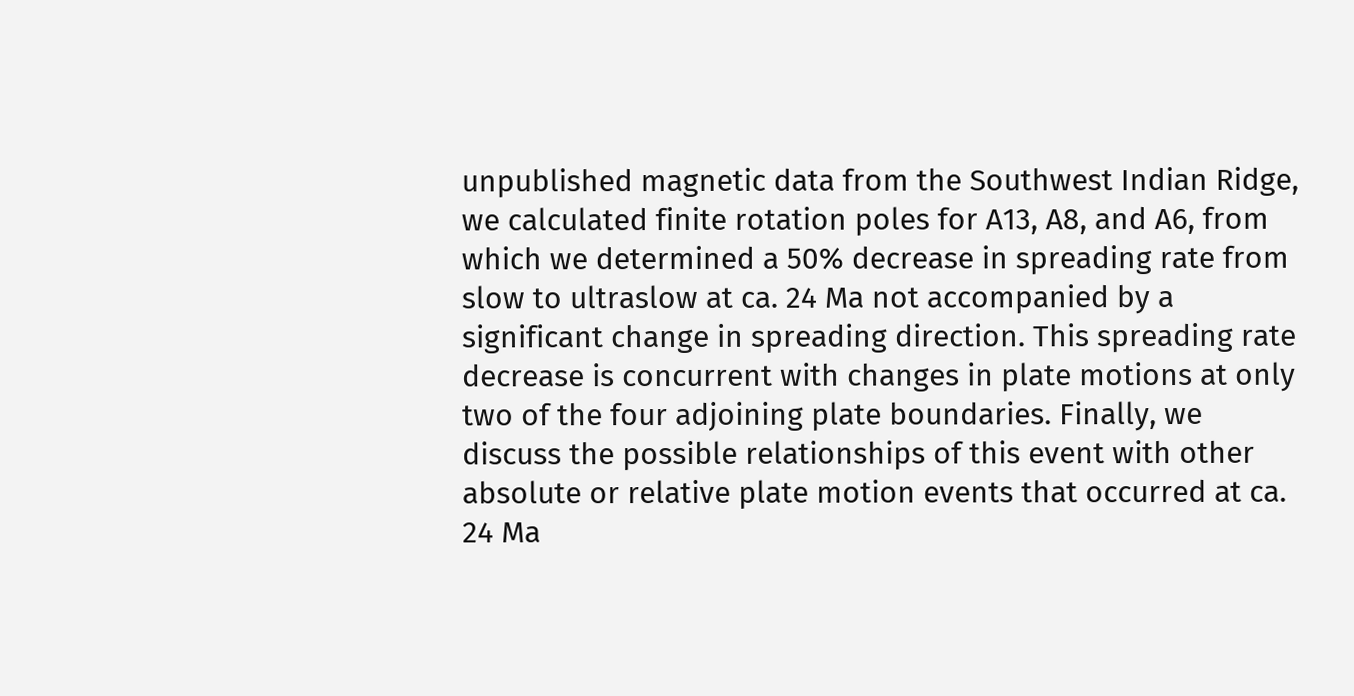unpublished magnetic data from the Southwest Indian Ridge, we calculated finite rotation poles for A13, A8, and A6, from which we determined a 50% decrease in spreading rate from slow to ultraslow at ca. 24 Ma not accompanied by a significant change in spreading direction. This spreading rate decrease is concurrent with changes in plate motions at only two of the four adjoining plate boundaries. Finally, we discuss the possible relationships of this event with other absolute or relative plate motion events that occurred at ca. 24 Ma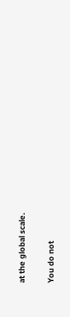at the global scale.

You do not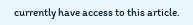currently have access to this article.